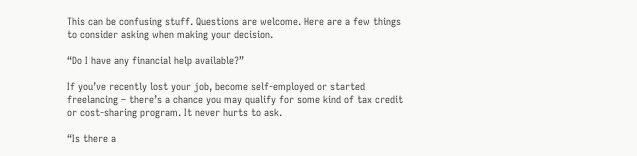This can be confusing stuff. Questions are welcome. Here are a few things to consider asking when making your decision.

“Do I have any financial help available?”

If you’ve recently lost your job, become self-employed or started freelancing – there’s a chance you may qualify for some kind of tax credit or cost-sharing program. It never hurts to ask.

“Is there a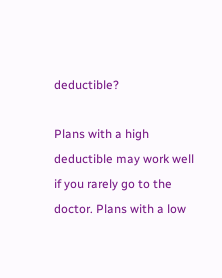deductible?

Plans with a high deductible may work well if you rarely go to the doctor. Plans with a low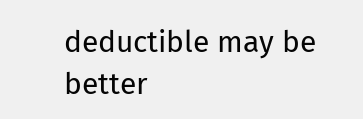deductible may be better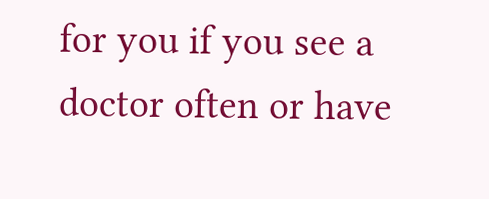for you if you see a doctor often or have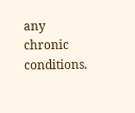any chronic conditions.